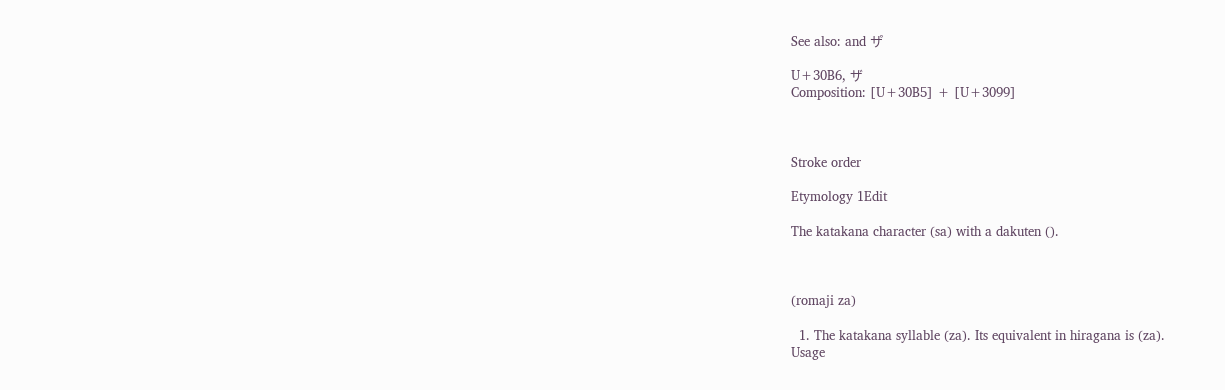See also: and サ゚

U+30B6, ザ
Composition: [U+30B5] + [U+3099]



Stroke order

Etymology 1Edit

The katakana character (sa) with a dakuten ().



(romaji za)

  1. The katakana syllable (za). Its equivalent in hiragana is (za).
Usage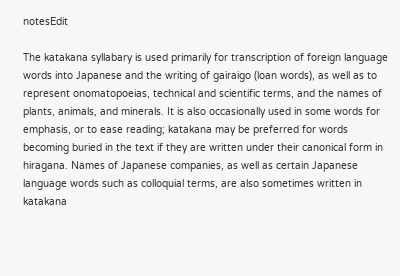notesEdit

The katakana syllabary is used primarily for transcription of foreign language words into Japanese and the writing of gairaigo (loan words), as well as to represent onomatopoeias, technical and scientific terms, and the names of plants, animals, and minerals. It is also occasionally used in some words for emphasis, or to ease reading; katakana may be preferred for words becoming buried in the text if they are written under their canonical form in hiragana. Names of Japanese companies, as well as certain Japanese language words such as colloquial terms, are also sometimes written in katakana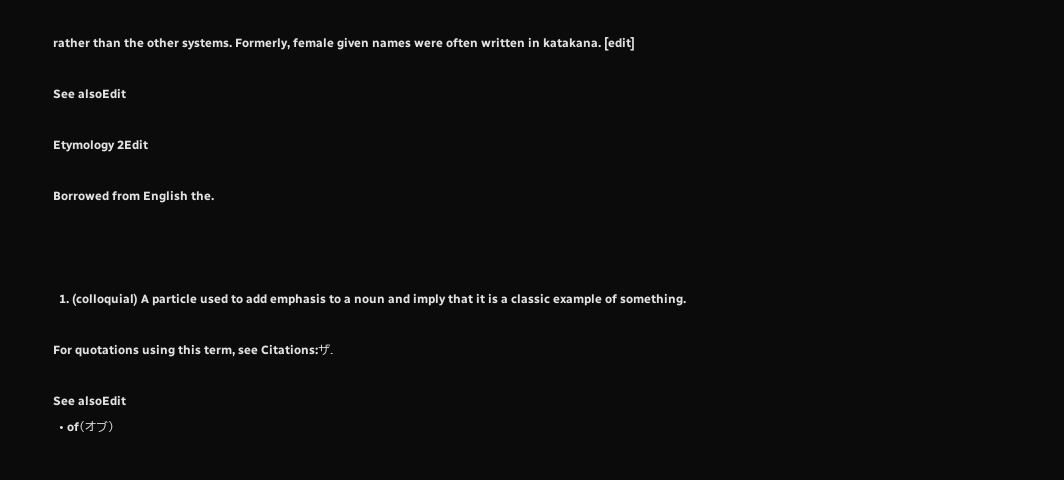rather than the other systems. Formerly, female given names were often written in katakana. [edit]

See alsoEdit

Etymology 2Edit

Borrowed from English the.



  1. (colloquial) A particle used to add emphasis to a noun and imply that it is a classic example of something.

For quotations using this term, see Citations:ザ.

See alsoEdit
  • of(オブ)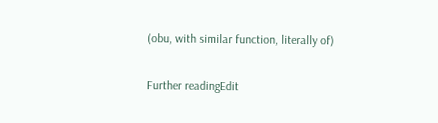(obu, with similar function, literally of)

Further readingEdit